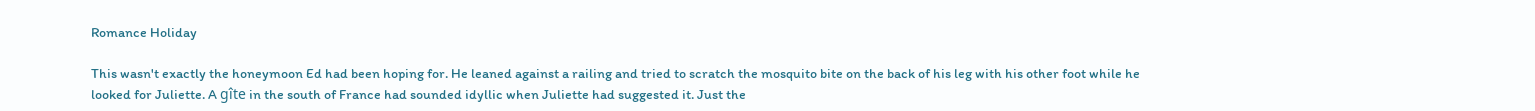Romance Holiday

This wasn't exactly the honeymoon Ed had been hoping for. He leaned against a railing and tried to scratch the mosquito bite on the back of his leg with his other foot while he looked for Juliette. A gîte in the south of France had sounded idyllic when Juliette had suggested it. Just the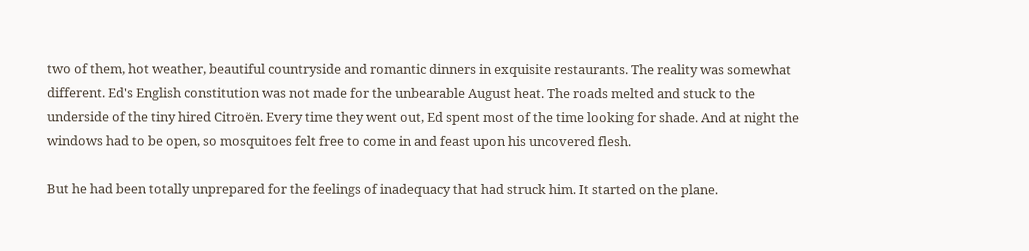two of them, hot weather, beautiful countryside and romantic dinners in exquisite restaurants. The reality was somewhat different. Ed's English constitution was not made for the unbearable August heat. The roads melted and stuck to the underside of the tiny hired Citroën. Every time they went out, Ed spent most of the time looking for shade. And at night the windows had to be open, so mosquitoes felt free to come in and feast upon his uncovered flesh.

But he had been totally unprepared for the feelings of inadequacy that had struck him. It started on the plane.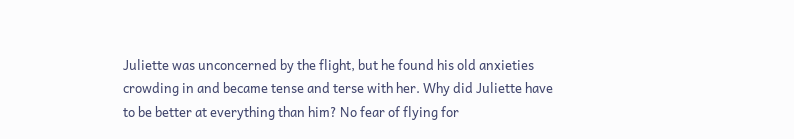Juliette was unconcerned by the flight, but he found his old anxieties crowding in and became tense and terse with her. Why did Juliette have to be better at everything than him? No fear of flying for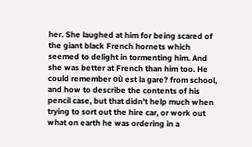her. She laughed at him for being scared of the giant black French hornets which seemed to delight in tormenting him. And she was better at French than him too. He could remember où est la gare? from school, and how to describe the contents of his pencil case, but that didn't help much when trying to sort out the hire car, or work out what on earth he was ordering in a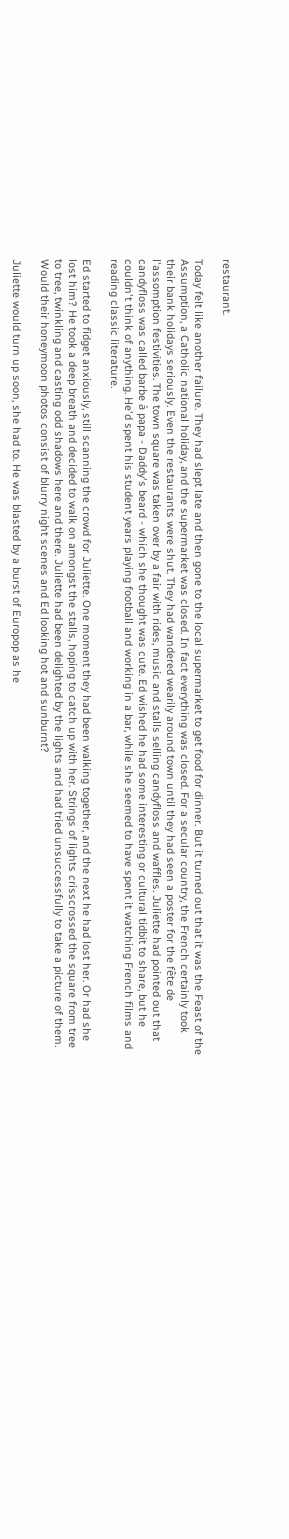restaurant.

Today felt like another failure. They had slept late and then gone to the local supermarket to get food for dinner. But it turned out that it was the Feast of the Assumption, a Catholic national holiday, and the supermarket was closed. In fact everything was closed. For a secular country, the French certainly took their bank holidays seriously. Even the restaurants were shut. They had wandered wearily around town until they had seen a poster for the fête de l'assomption festivities. The town square was taken over by a fair with rides, music and stalls selling candyfloss and waffles. Juliette had pointed out that candyfloss was called barbe à papa - Daddy's beard - which she thought was cute. Ed wished he had some interesting or cultural tidbit to share, but he couldn't think of anything. He'd spent his student years playing football and working in a bar, while she seemed to have spent it watching French films and reading classic literature.

Ed started to fidget anxiously, still scanning the crowd for Juliette. One moment they had been walking together, and the next he had lost her. Or had she lost him? He took a deep breath and decided to walk on amongst the stalls, hoping to catch up with her. Strings of lights crisscrossed the square from tree to tree, twinkling and casting odd shadows here and there. Juliette had been delighted by the lights and had tried unsuccessfully to take a picture of them. Would their honeymoon photos consist of blurry night scenes and Ed looking hot and sunburnt?

Juliette would turn up soon, she had to. He was blasted by a burst of Europop as he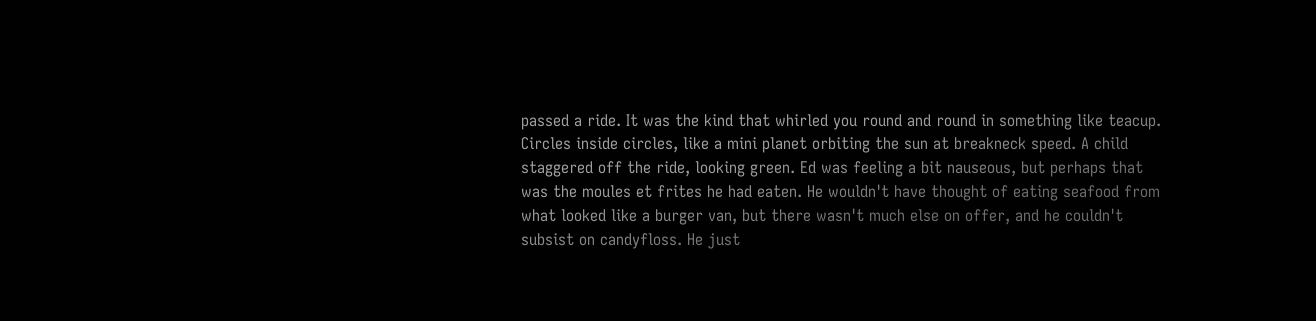passed a ride. It was the kind that whirled you round and round in something like teacup. Circles inside circles, like a mini planet orbiting the sun at breakneck speed. A child staggered off the ride, looking green. Ed was feeling a bit nauseous, but perhaps that was the moules et frites he had eaten. He wouldn't have thought of eating seafood from what looked like a burger van, but there wasn't much else on offer, and he couldn't subsist on candyfloss. He just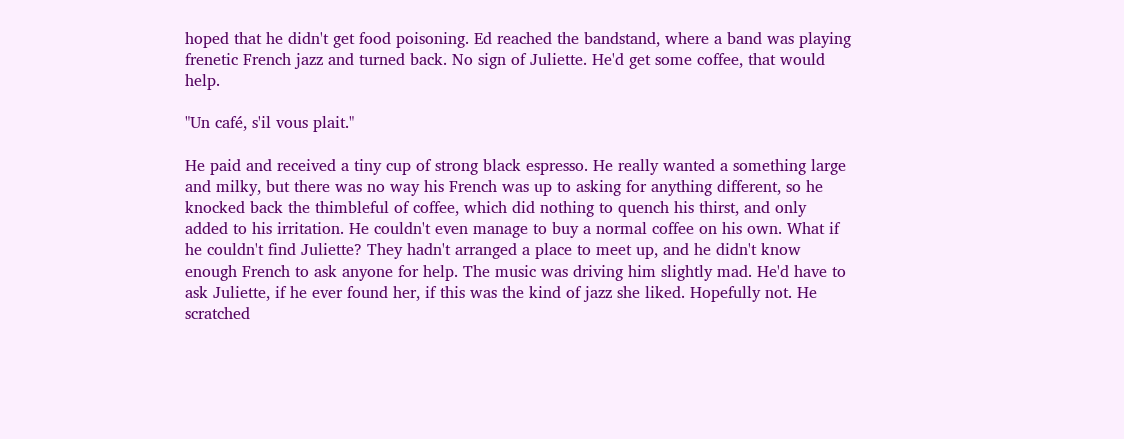hoped that he didn't get food poisoning. Ed reached the bandstand, where a band was playing frenetic French jazz and turned back. No sign of Juliette. He'd get some coffee, that would help.

"Un café, s'il vous plait."

He paid and received a tiny cup of strong black espresso. He really wanted a something large and milky, but there was no way his French was up to asking for anything different, so he knocked back the thimbleful of coffee, which did nothing to quench his thirst, and only added to his irritation. He couldn't even manage to buy a normal coffee on his own. What if he couldn't find Juliette? They hadn't arranged a place to meet up, and he didn't know enough French to ask anyone for help. The music was driving him slightly mad. He'd have to ask Juliette, if he ever found her, if this was the kind of jazz she liked. Hopefully not. He scratched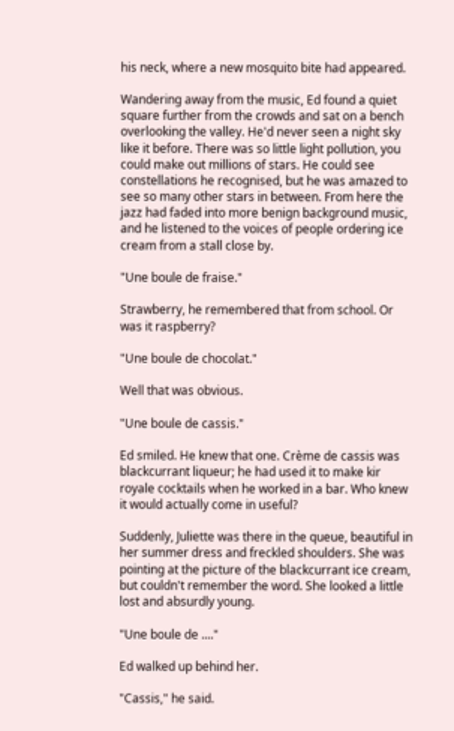his neck, where a new mosquito bite had appeared.

Wandering away from the music, Ed found a quiet square further from the crowds and sat on a bench overlooking the valley. He'd never seen a night sky like it before. There was so little light pollution, you could make out millions of stars. He could see constellations he recognised, but he was amazed to see so many other stars in between. From here the jazz had faded into more benign background music, and he listened to the voices of people ordering ice cream from a stall close by.

"Une boule de fraise."

Strawberry, he remembered that from school. Or was it raspberry?

"Une boule de chocolat."

Well that was obvious.

"Une boule de cassis."

Ed smiled. He knew that one. Crème de cassis was blackcurrant liqueur; he had used it to make kir royale cocktails when he worked in a bar. Who knew it would actually come in useful?

Suddenly, Juliette was there in the queue, beautiful in her summer dress and freckled shoulders. She was pointing at the picture of the blackcurrant ice cream, but couldn't remember the word. She looked a little lost and absurdly young.

"Une boule de ...."

Ed walked up behind her.

"Cassis," he said.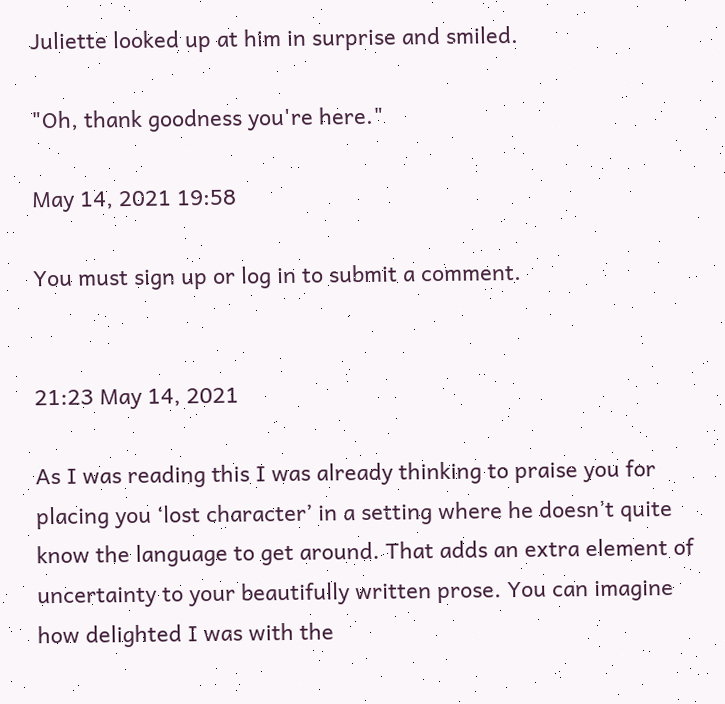Juliette looked up at him in surprise and smiled.

"Oh, thank goodness you're here."

May 14, 2021 19:58

You must sign up or log in to submit a comment.


21:23 May 14, 2021

As I was reading this I was already thinking to praise you for placing you ‘lost character’ in a setting where he doesn’t quite know the language to get around. That adds an extra element of uncertainty to your beautifully written prose. You can imagine how delighted I was with the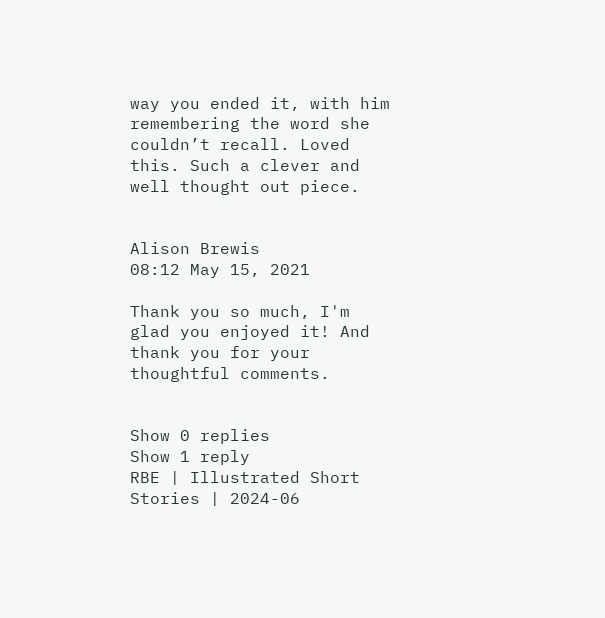way you ended it, with him remembering the word she couldn’t recall. Loved this. Such a clever and well thought out piece.


Alison Brewis
08:12 May 15, 2021

Thank you so much, I'm glad you enjoyed it! And thank you for your thoughtful comments.


Show 0 replies
Show 1 reply
RBE | Illustrated Short Stories | 2024-06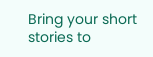Bring your short stories to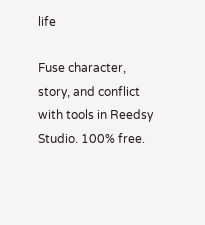life

Fuse character, story, and conflict with tools in Reedsy Studio. 100% free.